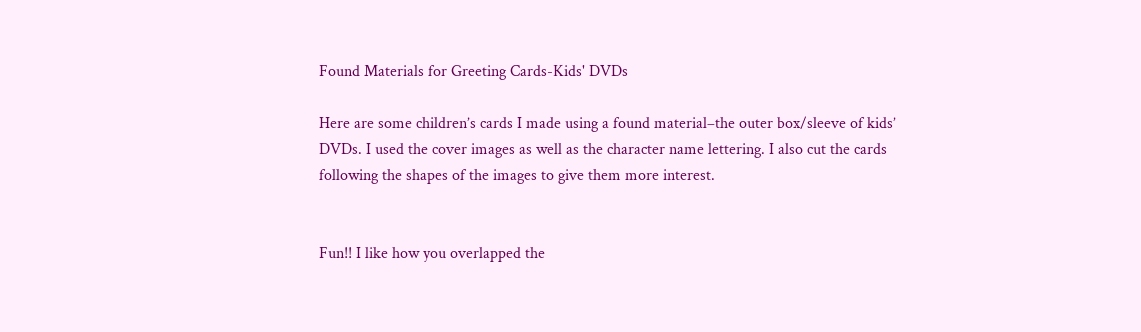Found Materials for Greeting Cards-Kids' DVDs

Here are some children’s cards I made using a found material–the outer box/sleeve of kids’ DVDs. I used the cover images as well as the character name lettering. I also cut the cards following the shapes of the images to give them more interest.


Fun!! I like how you overlapped the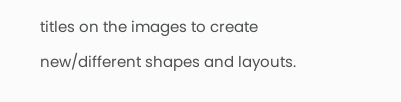titles on the images to create new/different shapes and layouts.